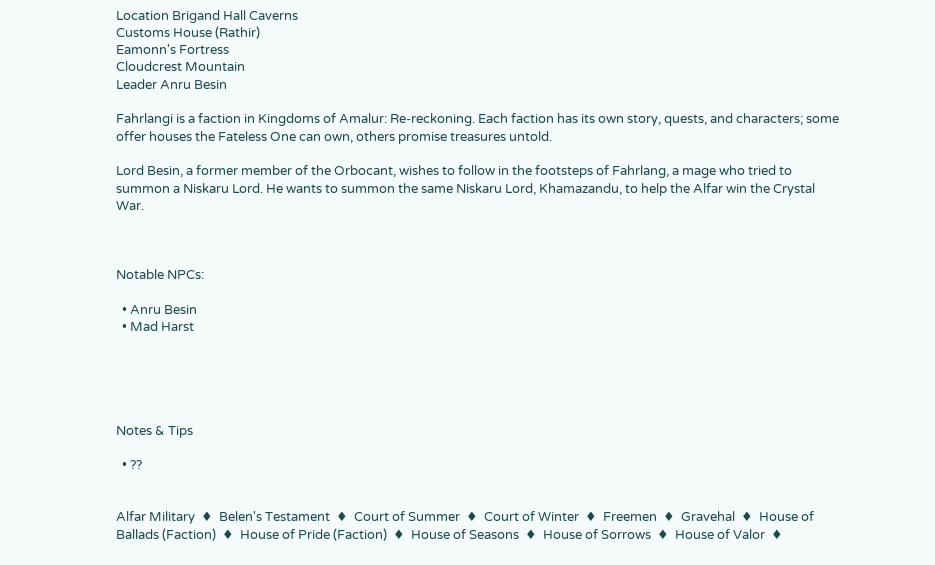Location Brigand Hall Caverns
Customs House (Rathir)
Eamonn's Fortress
Cloudcrest Mountain
Leader Anru Besin

Fahrlangi is a faction in Kingdoms of Amalur: Re-reckoning. Each faction has its own story, quests, and characters; some offer houses the Fateless One can own, others promise treasures untold.

Lord Besin, a former member of the Orbocant, wishes to follow in the footsteps of Fahrlang, a mage who tried to summon a Niskaru Lord. He wants to summon the same Niskaru Lord, Khamazandu, to help the Alfar win the Crystal War.



Notable NPCs:

  • Anru Besin
  • Mad Harst





Notes & Tips

  • ??


Alfar Military  ♦  Belen's Testament  ♦  Court of Summer  ♦  Court of Winter  ♦  Freemen  ♦  Gravehal  ♦  House of Ballads (Faction)  ♦  House of Pride (Faction)  ♦  House of Seasons  ♦  House of Sorrows  ♦  House of Valor  ♦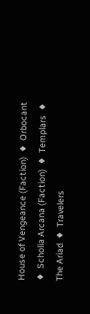House of Vengeance (Faction)  ♦  Orbocant  ♦  Scholia Arcana (Faction)  ♦  Templars  ♦  The Ariad  ♦  Travelers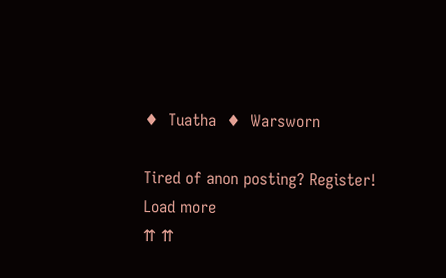♦  Tuatha  ♦  Warsworn

Tired of anon posting? Register!
Load more
⇈ ⇈